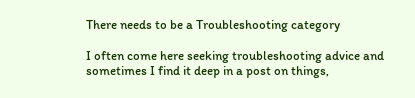There needs to be a Troubleshooting category

I often come here seeking troubleshooting advice and sometimes I find it deep in a post on things,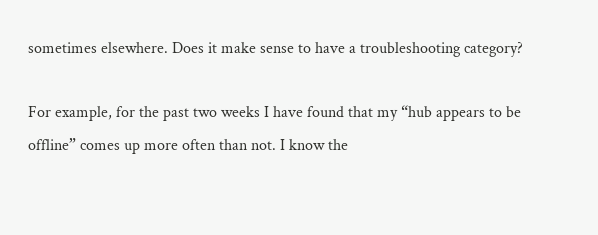sometimes elsewhere. Does it make sense to have a troubleshooting category?

For example, for the past two weeks I have found that my “hub appears to be offline” comes up more often than not. I know the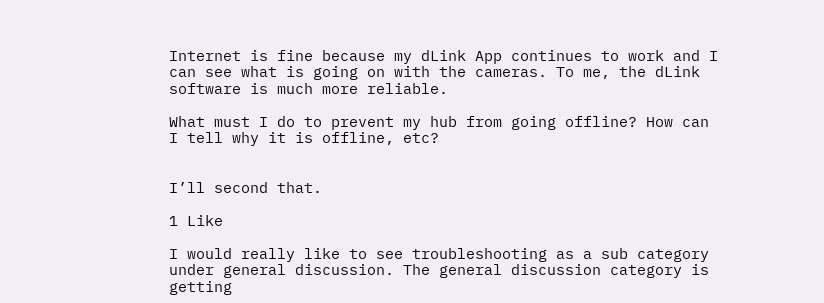Internet is fine because my dLink App continues to work and I can see what is going on with the cameras. To me, the dLink software is much more reliable.

What must I do to prevent my hub from going offline? How can I tell why it is offline, etc?


I’ll second that.

1 Like

I would really like to see troubleshooting as a sub category under general discussion. The general discussion category is getting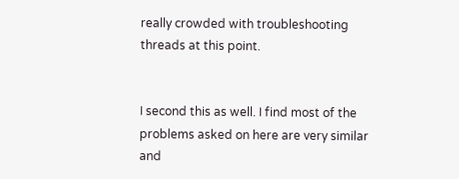really crowded with troubleshooting threads at this point.


I second this as well. I find most of the problems asked on here are very similar and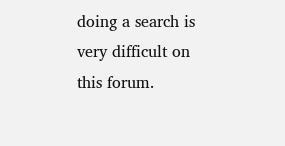doing a search is very difficult on this forum.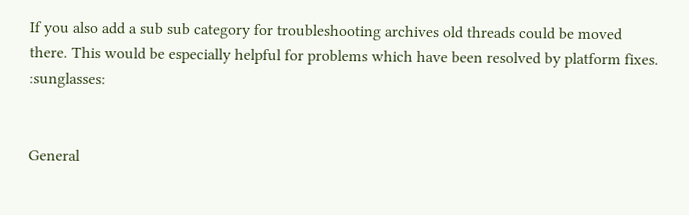If you also add a sub sub category for troubleshooting archives old threads could be moved there. This would be especially helpful for problems which have been resolved by platform fixes. :sunglasses:


General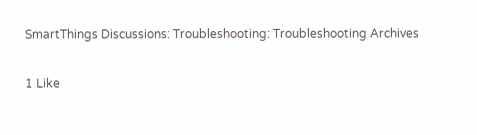SmartThings Discussions: Troubleshooting: Troubleshooting Archives

1 Like